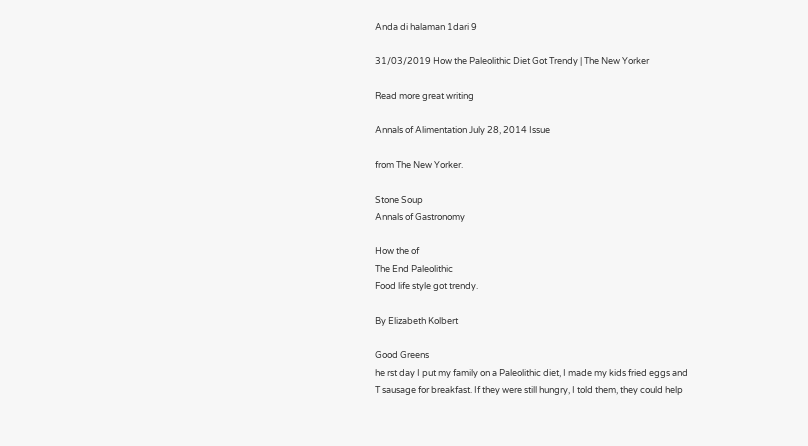Anda di halaman 1dari 9

31/03/2019 How the Paleolithic Diet Got Trendy | The New Yorker

Read more great writing

Annals of Alimentation July 28, 2014 Issue

from The New Yorker.

Stone Soup
Annals of Gastronomy

How the of
The End Paleolithic
Food life style got trendy.

By Elizabeth Kolbert

Good Greens
he rst day I put my family on a Paleolithic diet, I made my kids fried eggs and
T sausage for breakfast. If they were still hungry, I told them, they could help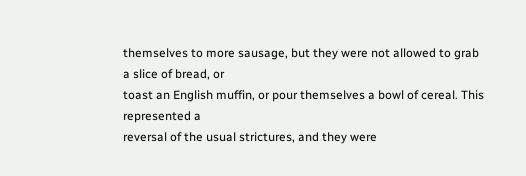themselves to more sausage, but they were not allowed to grab a slice of bread, or
toast an English muffin, or pour themselves a bowl of cereal. This represented a
reversal of the usual strictures, and they were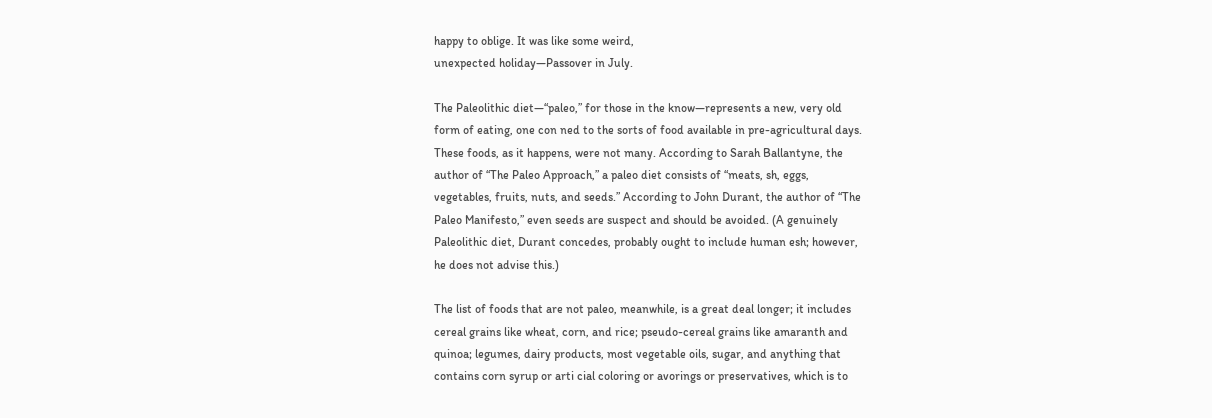happy to oblige. It was like some weird,
unexpected holiday—Passover in July.

The Paleolithic diet—“paleo,” for those in the know—represents a new, very old
form of eating, one con ned to the sorts of food available in pre-agricultural days.
These foods, as it happens, were not many. According to Sarah Ballantyne, the
author of “The Paleo Approach,” a paleo diet consists of “meats, sh, eggs,
vegetables, fruits, nuts, and seeds.” According to John Durant, the author of “The
Paleo Manifesto,” even seeds are suspect and should be avoided. (A genuinely
Paleolithic diet, Durant concedes, probably ought to include human esh; however,
he does not advise this.)

The list of foods that are not paleo, meanwhile, is a great deal longer; it includes
cereal grains like wheat, corn, and rice; pseudo-cereal grains like amaranth and
quinoa; legumes, dairy products, most vegetable oils, sugar, and anything that
contains corn syrup or arti cial coloring or avorings or preservatives, which is to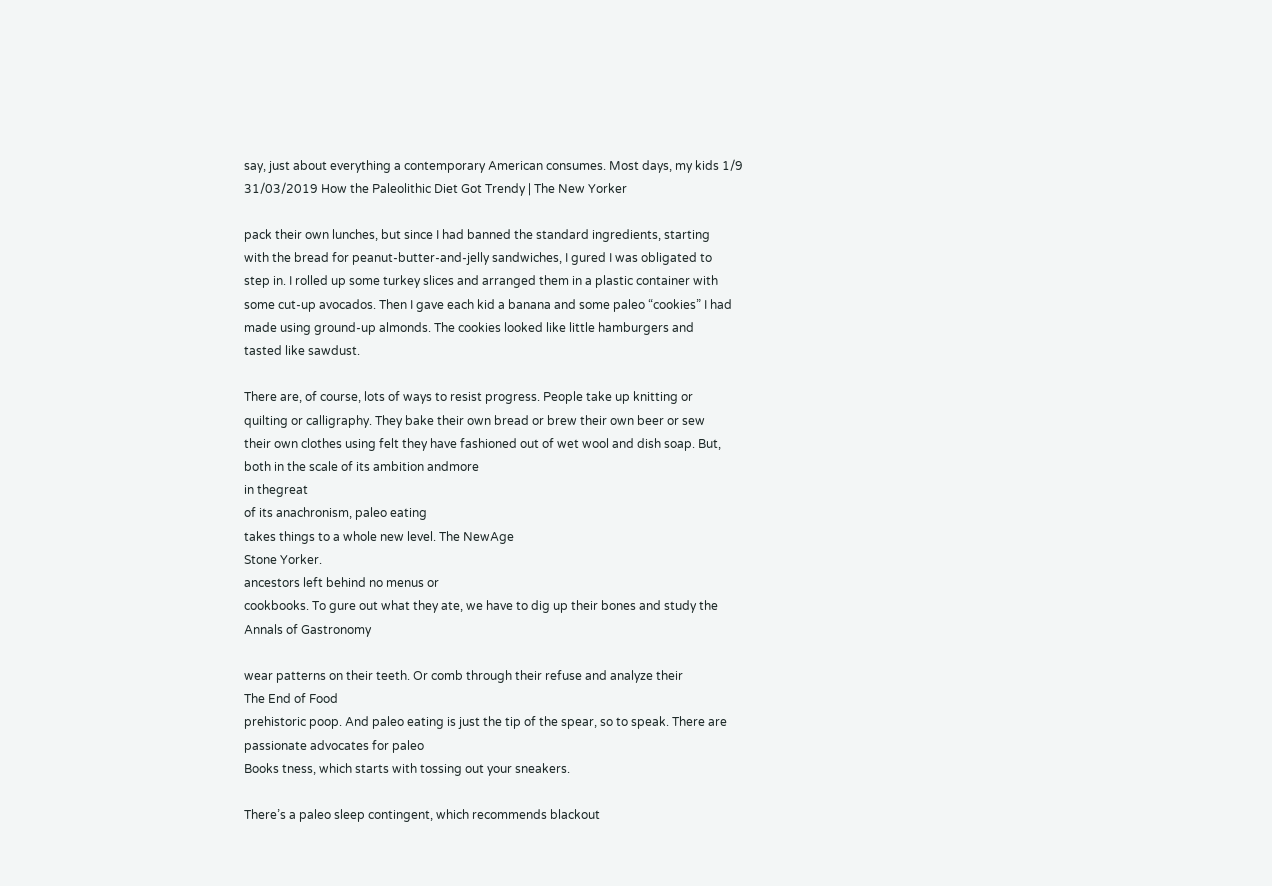say, just about everything a contemporary American consumes. Most days, my kids 1/9
31/03/2019 How the Paleolithic Diet Got Trendy | The New Yorker

pack their own lunches, but since I had banned the standard ingredients, starting
with the bread for peanut-butter-and-jelly sandwiches, I gured I was obligated to
step in. I rolled up some turkey slices and arranged them in a plastic container with
some cut-up avocados. Then I gave each kid a banana and some paleo “cookies” I had
made using ground-up almonds. The cookies looked like little hamburgers and
tasted like sawdust.

There are, of course, lots of ways to resist progress. People take up knitting or
quilting or calligraphy. They bake their own bread or brew their own beer or sew
their own clothes using felt they have fashioned out of wet wool and dish soap. But,
both in the scale of its ambition andmore
in thegreat
of its anachronism, paleo eating
takes things to a whole new level. The NewAge
Stone Yorker.
ancestors left behind no menus or
cookbooks. To gure out what they ate, we have to dig up their bones and study the
Annals of Gastronomy

wear patterns on their teeth. Or comb through their refuse and analyze their
The End of Food
prehistoric poop. And paleo eating is just the tip of the spear, so to speak. There are
passionate advocates for paleo
Books tness, which starts with tossing out your sneakers.

There’s a paleo sleep contingent, which recommends blackout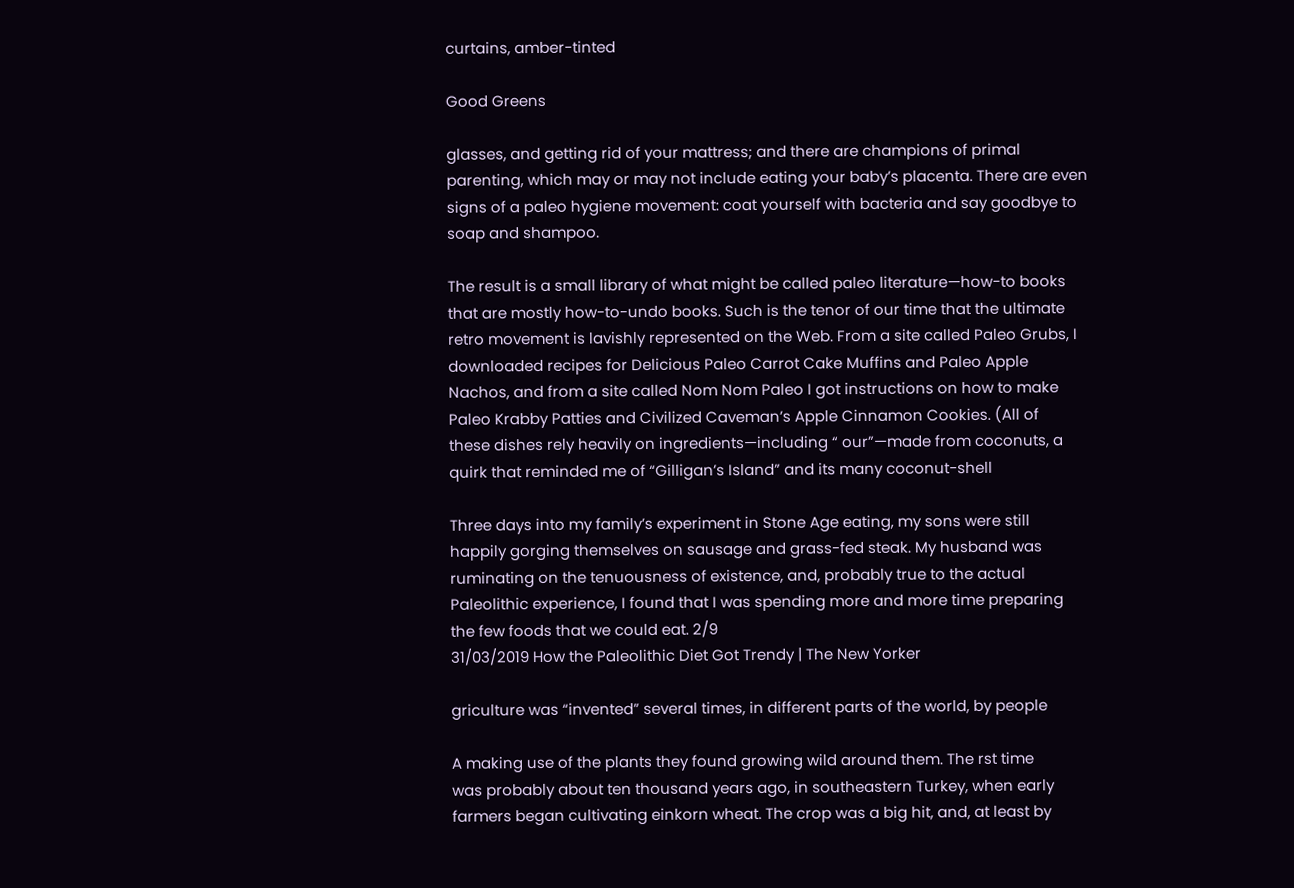curtains, amber-tinted

Good Greens

glasses, and getting rid of your mattress; and there are champions of primal
parenting, which may or may not include eating your baby’s placenta. There are even
signs of a paleo hygiene movement: coat yourself with bacteria and say goodbye to
soap and shampoo.

The result is a small library of what might be called paleo literature—how-to books
that are mostly how-to-undo books. Such is the tenor of our time that the ultimate
retro movement is lavishly represented on the Web. From a site called Paleo Grubs, I
downloaded recipes for Delicious Paleo Carrot Cake Muffins and Paleo Apple
Nachos, and from a site called Nom Nom Paleo I got instructions on how to make
Paleo Krabby Patties and Civilized Caveman’s Apple Cinnamon Cookies. (All of
these dishes rely heavily on ingredients—including “ our”—made from coconuts, a
quirk that reminded me of “Gilligan’s Island” and its many coconut-shell

Three days into my family’s experiment in Stone Age eating, my sons were still
happily gorging themselves on sausage and grass-fed steak. My husband was
ruminating on the tenuousness of existence, and, probably true to the actual
Paleolithic experience, I found that I was spending more and more time preparing
the few foods that we could eat. 2/9
31/03/2019 How the Paleolithic Diet Got Trendy | The New Yorker

griculture was “invented” several times, in different parts of the world, by people

A making use of the plants they found growing wild around them. The rst time
was probably about ten thousand years ago, in southeastern Turkey, when early
farmers began cultivating einkorn wheat. The crop was a big hit, and, at least by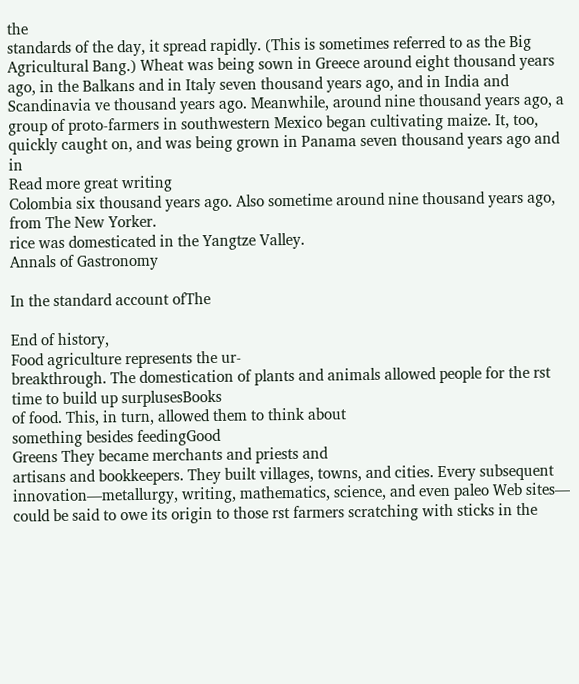the
standards of the day, it spread rapidly. (This is sometimes referred to as the Big
Agricultural Bang.) Wheat was being sown in Greece around eight thousand years
ago, in the Balkans and in Italy seven thousand years ago, and in India and
Scandinavia ve thousand years ago. Meanwhile, around nine thousand years ago, a
group of proto-farmers in southwestern Mexico began cultivating maize. It, too,
quickly caught on, and was being grown in Panama seven thousand years ago and in
Read more great writing
Colombia six thousand years ago. Also sometime around nine thousand years ago,
from The New Yorker.
rice was domesticated in the Yangtze Valley.
Annals of Gastronomy

In the standard account ofThe

End of history,
Food agriculture represents the ur-
breakthrough. The domestication of plants and animals allowed people for the rst
time to build up surplusesBooks
of food. This, in turn, allowed them to think about
something besides feedingGood
Greens They became merchants and priests and
artisans and bookkeepers. They built villages, towns, and cities. Every subsequent
innovation—metallurgy, writing, mathematics, science, and even paleo Web sites—
could be said to owe its origin to those rst farmers scratching with sticks in the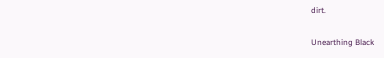dirt.


Unearthing Black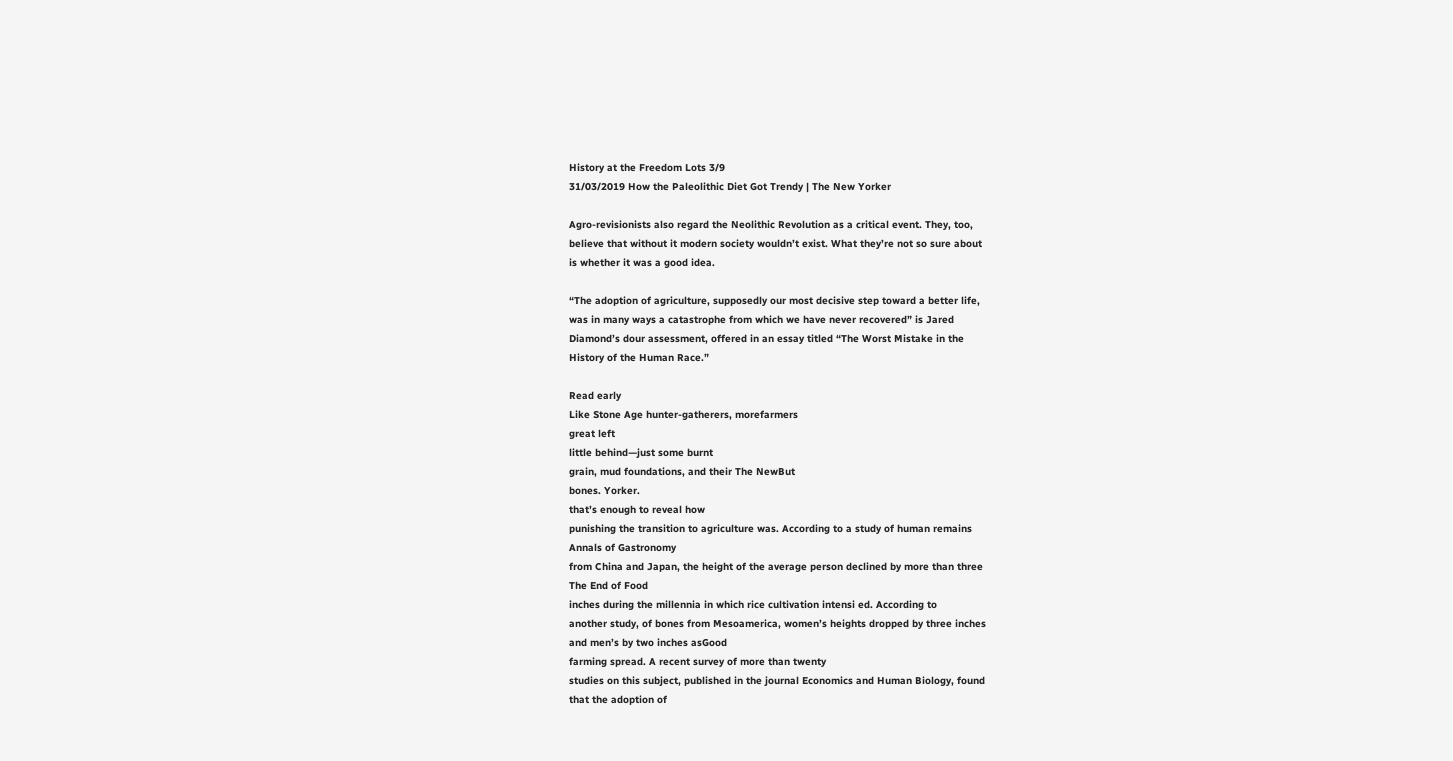History at the Freedom Lots 3/9
31/03/2019 How the Paleolithic Diet Got Trendy | The New Yorker

Agro-revisionists also regard the Neolithic Revolution as a critical event. They, too,
believe that without it modern society wouldn’t exist. What they’re not so sure about
is whether it was a good idea.

“The adoption of agriculture, supposedly our most decisive step toward a better life,
was in many ways a catastrophe from which we have never recovered” is Jared
Diamond’s dour assessment, offered in an essay titled “The Worst Mistake in the
History of the Human Race.”

Read early
Like Stone Age hunter-gatherers, morefarmers
great left
little behind—just some burnt
grain, mud foundations, and their The NewBut
bones. Yorker.
that’s enough to reveal how
punishing the transition to agriculture was. According to a study of human remains
Annals of Gastronomy
from China and Japan, the height of the average person declined by more than three
The End of Food
inches during the millennia in which rice cultivation intensi ed. According to
another study, of bones from Mesoamerica, women’s heights dropped by three inches
and men’s by two inches asGood
farming spread. A recent survey of more than twenty
studies on this subject, published in the journal Economics and Human Biology, found
that the adoption of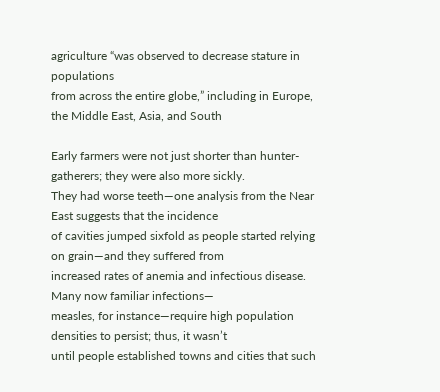agriculture “was observed to decrease stature in populations
from across the entire globe,” including in Europe, the Middle East, Asia, and South

Early farmers were not just shorter than hunter-gatherers; they were also more sickly.
They had worse teeth—one analysis from the Near East suggests that the incidence
of cavities jumped sixfold as people started relying on grain—and they suffered from
increased rates of anemia and infectious disease. Many now familiar infections—
measles, for instance—require high population densities to persist; thus, it wasn’t
until people established towns and cities that such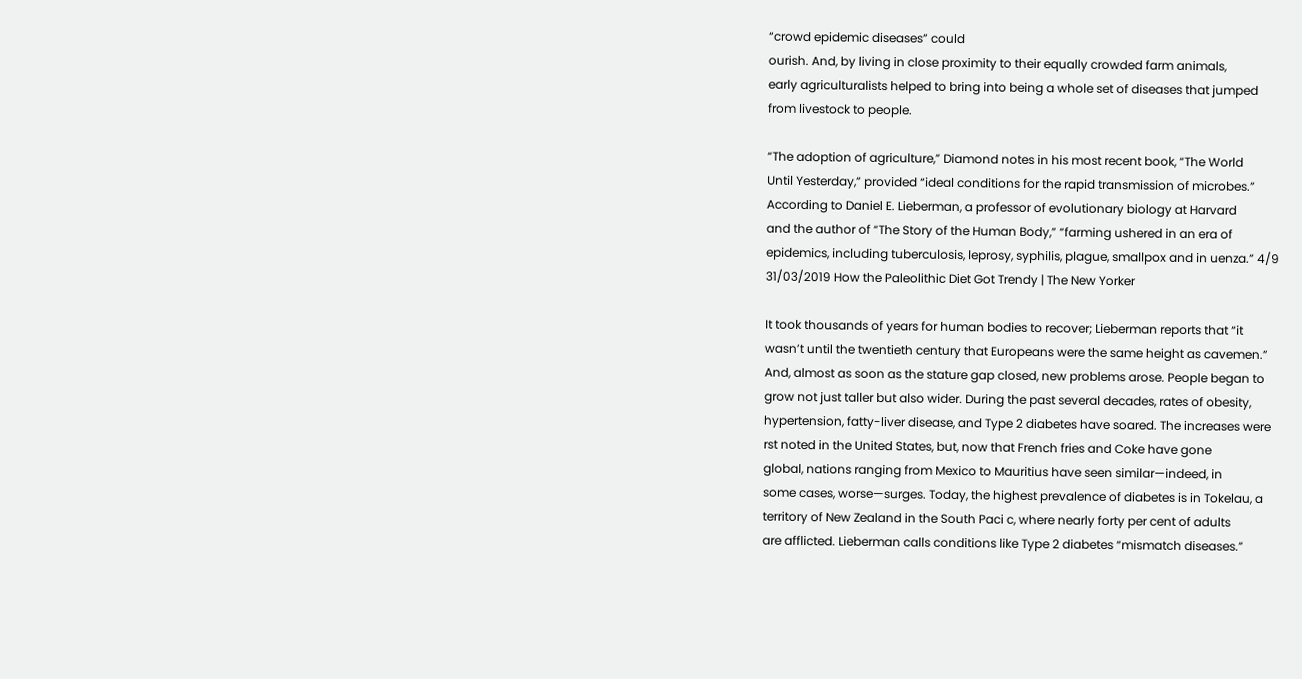“crowd epidemic diseases” could
ourish. And, by living in close proximity to their equally crowded farm animals,
early agriculturalists helped to bring into being a whole set of diseases that jumped
from livestock to people.

“The adoption of agriculture,” Diamond notes in his most recent book, “The World
Until Yesterday,” provided “ideal conditions for the rapid transmission of microbes.”
According to Daniel E. Lieberman, a professor of evolutionary biology at Harvard
and the author of “The Story of the Human Body,” “farming ushered in an era of
epidemics, including tuberculosis, leprosy, syphilis, plague, smallpox and in uenza.” 4/9
31/03/2019 How the Paleolithic Diet Got Trendy | The New Yorker

It took thousands of years for human bodies to recover; Lieberman reports that “it
wasn’t until the twentieth century that Europeans were the same height as cavemen.”
And, almost as soon as the stature gap closed, new problems arose. People began to
grow not just taller but also wider. During the past several decades, rates of obesity,
hypertension, fatty-liver disease, and Type 2 diabetes have soared. The increases were
rst noted in the United States, but, now that French fries and Coke have gone
global, nations ranging from Mexico to Mauritius have seen similar—indeed, in
some cases, worse—surges. Today, the highest prevalence of diabetes is in Tokelau, a
territory of New Zealand in the South Paci c, where nearly forty per cent of adults
are afflicted. Lieberman calls conditions like Type 2 diabetes “mismatch diseases.”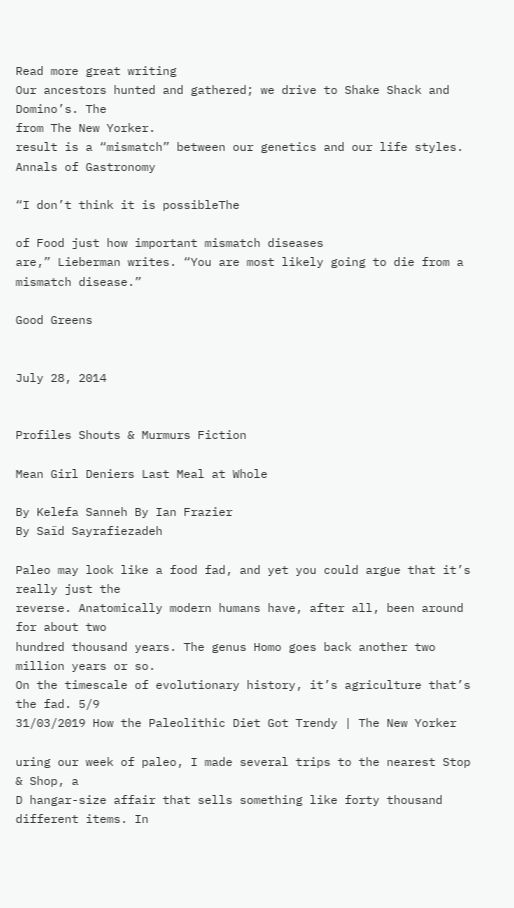Read more great writing
Our ancestors hunted and gathered; we drive to Shake Shack and Domino’s. The
from The New Yorker.
result is a “mismatch” between our genetics and our life styles.
Annals of Gastronomy

“I don’t think it is possibleThe

of Food just how important mismatch diseases
are,” Lieberman writes. “You are most likely going to die from a mismatch disease.”

Good Greens


July 28, 2014


Profiles Shouts & Murmurs Fiction

Mean Girl Deniers Last Meal at Whole

By Kelefa Sanneh By Ian Frazier
By Saïd Sayrafiezadeh

Paleo may look like a food fad, and yet you could argue that it’s really just the
reverse. Anatomically modern humans have, after all, been around for about two
hundred thousand years. The genus Homo goes back another two million years or so.
On the timescale of evolutionary history, it’s agriculture that’s the fad. 5/9
31/03/2019 How the Paleolithic Diet Got Trendy | The New Yorker

uring our week of paleo, I made several trips to the nearest Stop & Shop, a
D hangar-size affair that sells something like forty thousand different items. In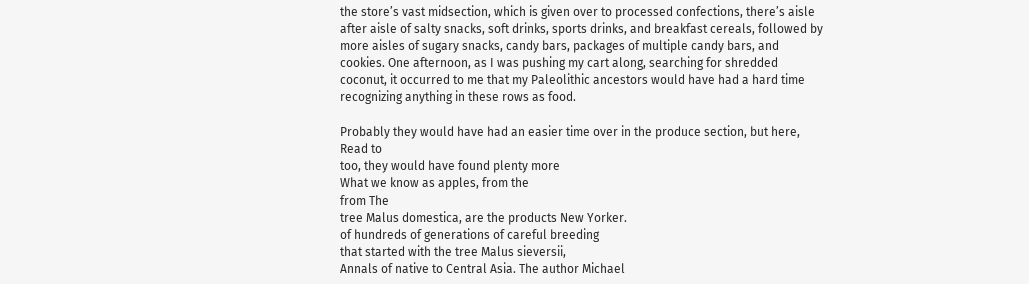the store’s vast midsection, which is given over to processed confections, there’s aisle
after aisle of salty snacks, soft drinks, sports drinks, and breakfast cereals, followed by
more aisles of sugary snacks, candy bars, packages of multiple candy bars, and
cookies. One afternoon, as I was pushing my cart along, searching for shredded
coconut, it occurred to me that my Paleolithic ancestors would have had a hard time
recognizing anything in these rows as food.

Probably they would have had an easier time over in the produce section, but here,
Read to
too, they would have found plenty more
What we know as apples, from the
from The
tree Malus domestica, are the products New Yorker.
of hundreds of generations of careful breeding
that started with the tree Malus sieversii,
Annals of native to Central Asia. The author Michael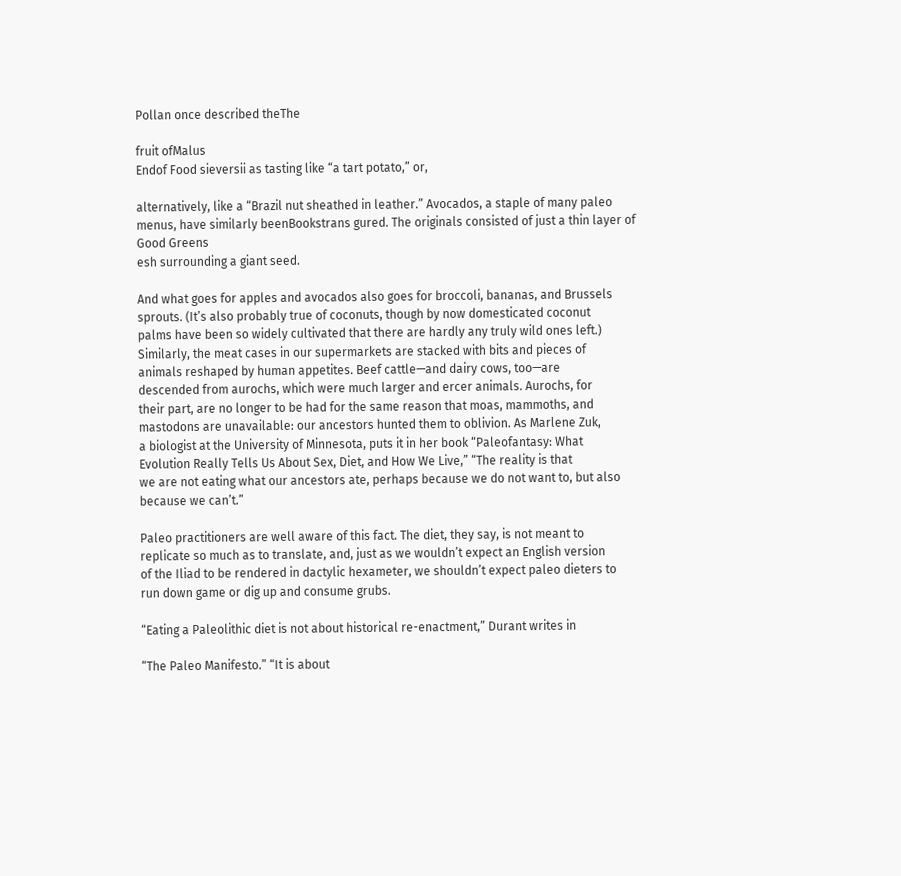Pollan once described theThe

fruit ofMalus
Endof Food sieversii as tasting like “a tart potato,” or,

alternatively, like a “Brazil nut sheathed in leather.” Avocados, a staple of many paleo
menus, have similarly beenBookstrans gured. The originals consisted of just a thin layer of
Good Greens
esh surrounding a giant seed.

And what goes for apples and avocados also goes for broccoli, bananas, and Brussels
sprouts. (It’s also probably true of coconuts, though by now domesticated coconut
palms have been so widely cultivated that there are hardly any truly wild ones left.)
Similarly, the meat cases in our supermarkets are stacked with bits and pieces of
animals reshaped by human appetites. Beef cattle—and dairy cows, too—are
descended from aurochs, which were much larger and ercer animals. Aurochs, for
their part, are no longer to be had for the same reason that moas, mammoths, and
mastodons are unavailable: our ancestors hunted them to oblivion. As Marlene Zuk,
a biologist at the University of Minnesota, puts it in her book “Paleofantasy: What
Evolution Really Tells Us About Sex, Diet, and How We Live,” “The reality is that
we are not eating what our ancestors ate, perhaps because we do not want to, but also
because we can’t.”

Paleo practitioners are well aware of this fact. The diet, they say, is not meant to
replicate so much as to translate, and, just as we wouldn’t expect an English version
of the Iliad to be rendered in dactylic hexameter, we shouldn’t expect paleo dieters to
run down game or dig up and consume grubs.

“Eating a Paleolithic diet is not about historical re-enactment,” Durant writes in

“The Paleo Manifesto.” “It is about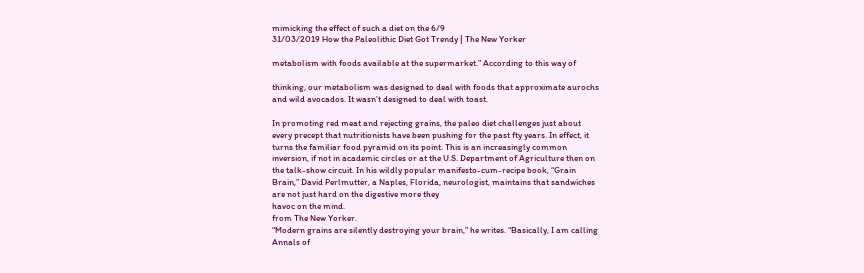mimicking the effect of such a diet on the 6/9
31/03/2019 How the Paleolithic Diet Got Trendy | The New Yorker

metabolism with foods available at the supermarket.” According to this way of

thinking, our metabolism was designed to deal with foods that approximate aurochs
and wild avocados. It wasn’t designed to deal with toast.

In promoting red meat and rejecting grains, the paleo diet challenges just about
every precept that nutritionists have been pushing for the past fty years. In effect, it
turns the familiar food pyramid on its point. This is an increasingly common
inversion, if not in academic circles or at the U.S. Department of Agriculture then on
the talk-show circuit. In his wildly popular manifesto-cum-recipe book, “Grain
Brain,” David Perlmutter, a Naples, Florida, neurologist, maintains that sandwiches
are not just hard on the digestive more they
havoc on the mind.
from The New Yorker.
“Modern grains are silently destroying your brain,” he writes. “Basically, I am calling
Annals of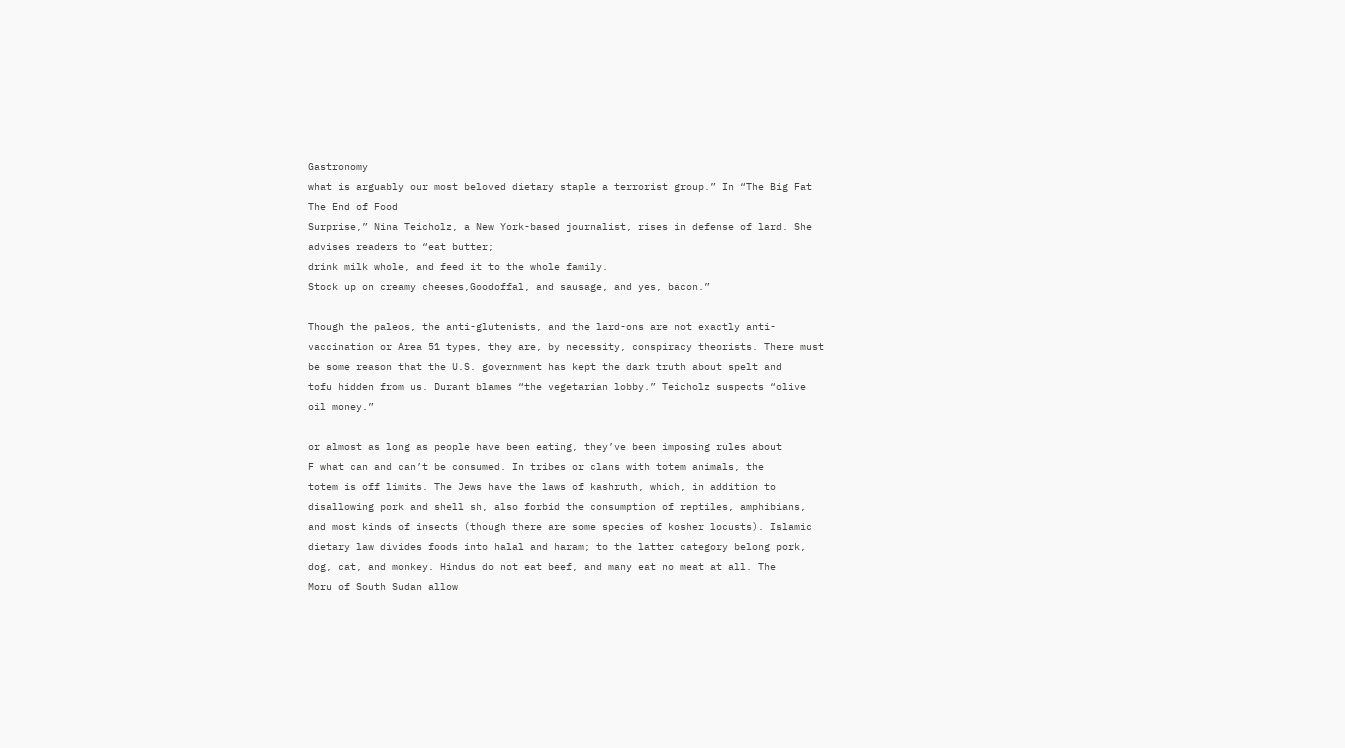Gastronomy
what is arguably our most beloved dietary staple a terrorist group.” In “The Big Fat
The End of Food
Surprise,” Nina Teicholz, a New York-based journalist, rises in defense of lard. She
advises readers to “eat butter;
drink milk whole, and feed it to the whole family.
Stock up on creamy cheeses,Goodoffal, and sausage, and yes, bacon.”

Though the paleos, the anti-glutenists, and the lard-ons are not exactly anti-
vaccination or Area 51 types, they are, by necessity, conspiracy theorists. There must
be some reason that the U.S. government has kept the dark truth about spelt and
tofu hidden from us. Durant blames “the vegetarian lobby.” Teicholz suspects “olive
oil money.”

or almost as long as people have been eating, they’ve been imposing rules about
F what can and can’t be consumed. In tribes or clans with totem animals, the
totem is off limits. The Jews have the laws of kashruth, which, in addition to
disallowing pork and shell sh, also forbid the consumption of reptiles, amphibians,
and most kinds of insects (though there are some species of kosher locusts). Islamic
dietary law divides foods into halal and haram; to the latter category belong pork,
dog, cat, and monkey. Hindus do not eat beef, and many eat no meat at all. The
Moru of South Sudan allow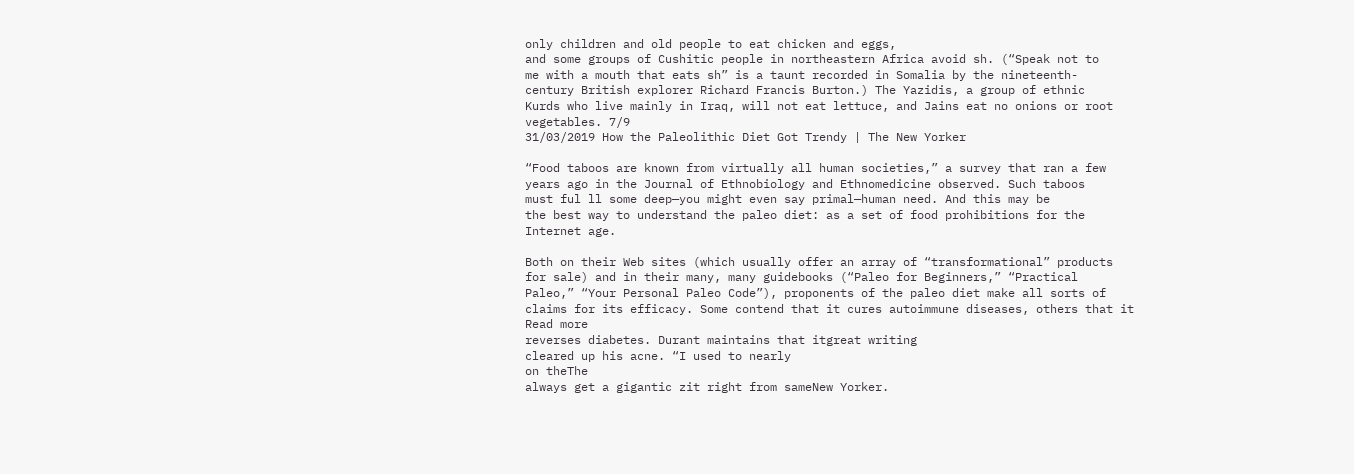only children and old people to eat chicken and eggs,
and some groups of Cushitic people in northeastern Africa avoid sh. (“Speak not to
me with a mouth that eats sh” is a taunt recorded in Somalia by the nineteenth-
century British explorer Richard Francis Burton.) The Yazidis, a group of ethnic
Kurds who live mainly in Iraq, will not eat lettuce, and Jains eat no onions or root
vegetables. 7/9
31/03/2019 How the Paleolithic Diet Got Trendy | The New Yorker

“Food taboos are known from virtually all human societies,” a survey that ran a few
years ago in the Journal of Ethnobiology and Ethnomedicine observed. Such taboos
must ful ll some deep—you might even say primal—human need. And this may be
the best way to understand the paleo diet: as a set of food prohibitions for the
Internet age.

Both on their Web sites (which usually offer an array of “transformational” products
for sale) and in their many, many guidebooks (“Paleo for Beginners,” “Practical
Paleo,” “Your Personal Paleo Code”), proponents of the paleo diet make all sorts of
claims for its efficacy. Some contend that it cures autoimmune diseases, others that it
Read more
reverses diabetes. Durant maintains that itgreat writing
cleared up his acne. “I used to nearly
on theThe
always get a gigantic zit right from sameNew Yorker.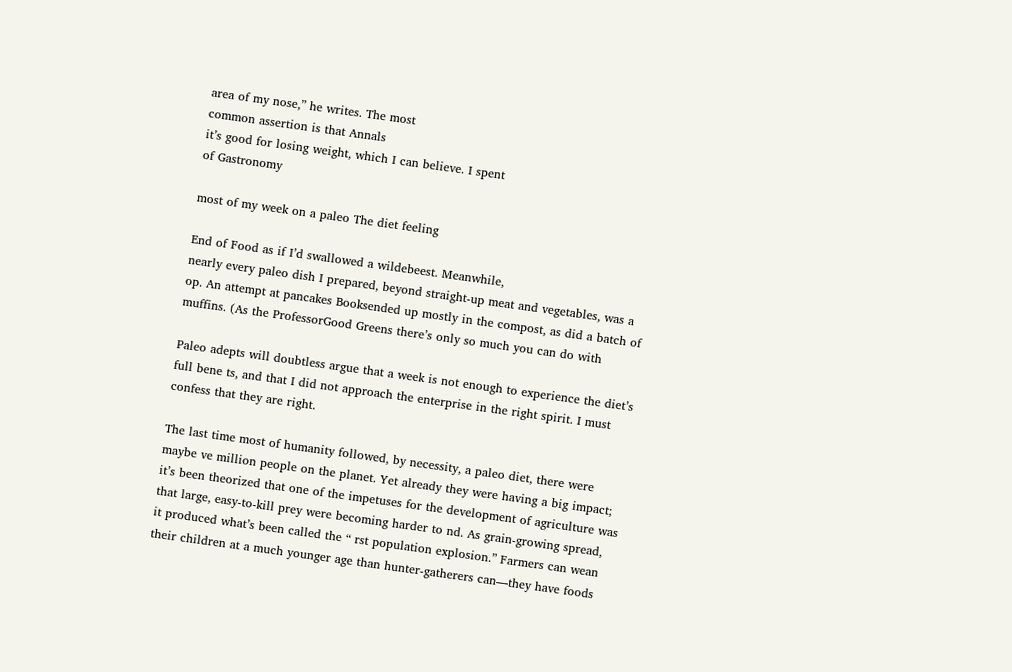area of my nose,” he writes. The most
common assertion is that Annals
it’s good for losing weight, which I can believe. I spent
of Gastronomy

most of my week on a paleo The diet feeling

End of Food as if I’d swallowed a wildebeest. Meanwhile,
nearly every paleo dish I prepared, beyond straight-up meat and vegetables, was a
op. An attempt at pancakes Booksended up mostly in the compost, as did a batch of
muffins. (As the ProfessorGood Greens there’s only so much you can do with

Paleo adepts will doubtless argue that a week is not enough to experience the diet’s
full bene ts, and that I did not approach the enterprise in the right spirit. I must
confess that they are right.

The last time most of humanity followed, by necessity, a paleo diet, there were
maybe ve million people on the planet. Yet already they were having a big impact;
it’s been theorized that one of the impetuses for the development of agriculture was
that large, easy-to-kill prey were becoming harder to nd. As grain-growing spread,
it produced what’s been called the “ rst population explosion.” Farmers can wean
their children at a much younger age than hunter-gatherers can—they have foods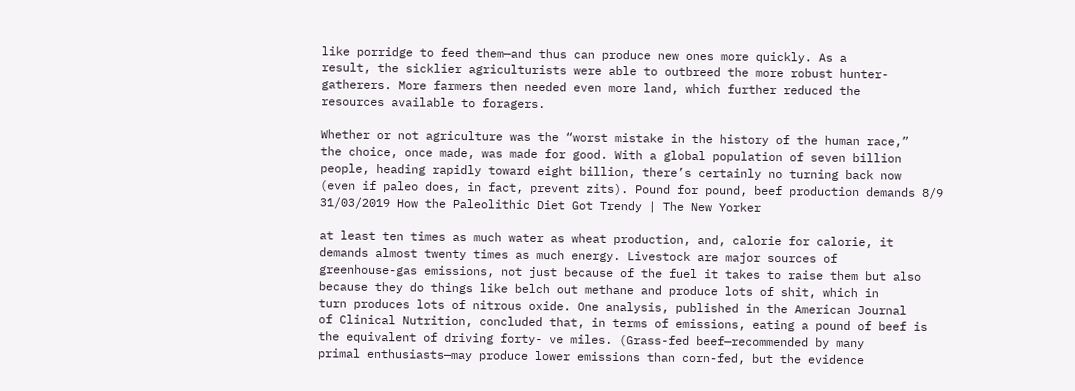like porridge to feed them—and thus can produce new ones more quickly. As a
result, the sicklier agriculturists were able to outbreed the more robust hunter-
gatherers. More farmers then needed even more land, which further reduced the
resources available to foragers.

Whether or not agriculture was the “worst mistake in the history of the human race,”
the choice, once made, was made for good. With a global population of seven billion
people, heading rapidly toward eight billion, there’s certainly no turning back now
(even if paleo does, in fact, prevent zits). Pound for pound, beef production demands 8/9
31/03/2019 How the Paleolithic Diet Got Trendy | The New Yorker

at least ten times as much water as wheat production, and, calorie for calorie, it
demands almost twenty times as much energy. Livestock are major sources of
greenhouse-gas emissions, not just because of the fuel it takes to raise them but also
because they do things like belch out methane and produce lots of shit, which in
turn produces lots of nitrous oxide. One analysis, published in the American Journal
of Clinical Nutrition, concluded that, in terms of emissions, eating a pound of beef is
the equivalent of driving forty- ve miles. (Grass-fed beef—recommended by many
primal enthusiasts—may produce lower emissions than corn-fed, but the evidence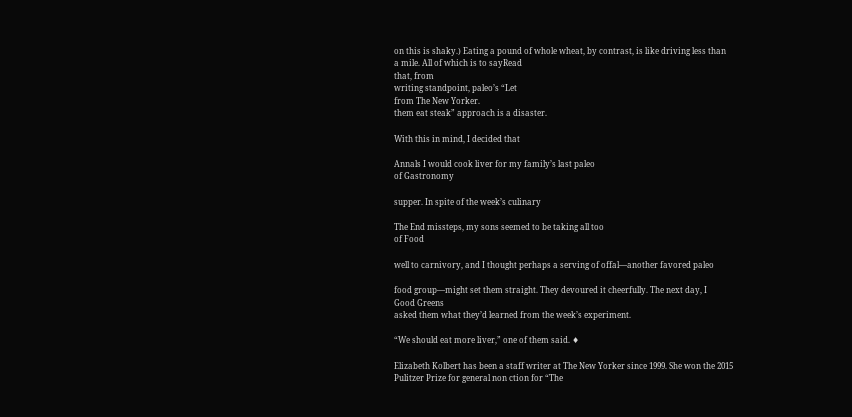on this is shaky.) Eating a pound of whole wheat, by contrast, is like driving less than
a mile. All of which is to sayRead
that, from
writing standpoint, paleo’s “Let
from The New Yorker.
them eat steak” approach is a disaster.

With this in mind, I decided that

Annals I would cook liver for my family’s last paleo
of Gastronomy

supper. In spite of the week’s culinary

The End missteps, my sons seemed to be taking all too
of Food

well to carnivory, and I thought perhaps a serving of offal—another favored paleo

food group—might set them straight. They devoured it cheerfully. The next day, I
Good Greens
asked them what they’d learned from the week’s experiment.

“We should eat more liver,” one of them said. ♦

Elizabeth Kolbert has been a staff writer at The New Yorker since 1999. She won the 2015
Pulitzer Prize for general non ction for “The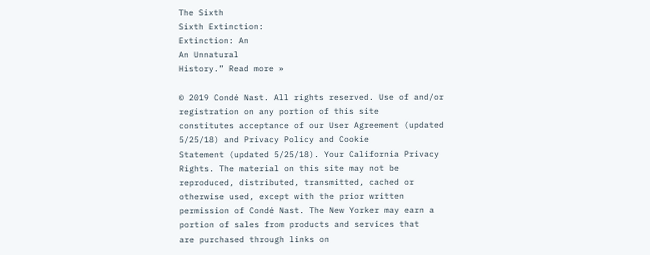The Sixth
Sixth Extinction:
Extinction: An
An Unnatural
History.” Read more »

© 2019 Condé Nast. All rights reserved. Use of and/or registration on any portion of this site
constitutes acceptance of our User Agreement (updated 5/25/18) and Privacy Policy and Cookie
Statement (updated 5/25/18). Your California Privacy Rights. The material on this site may not be
reproduced, distributed, transmitted, cached or otherwise used, except with the prior written
permission of Condé Nast. The New Yorker may earn a portion of sales from products and services that
are purchased through links on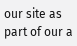our site as part of our a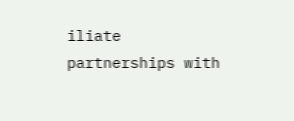iliate partnerships with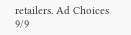retailers. Ad Choices 9/9